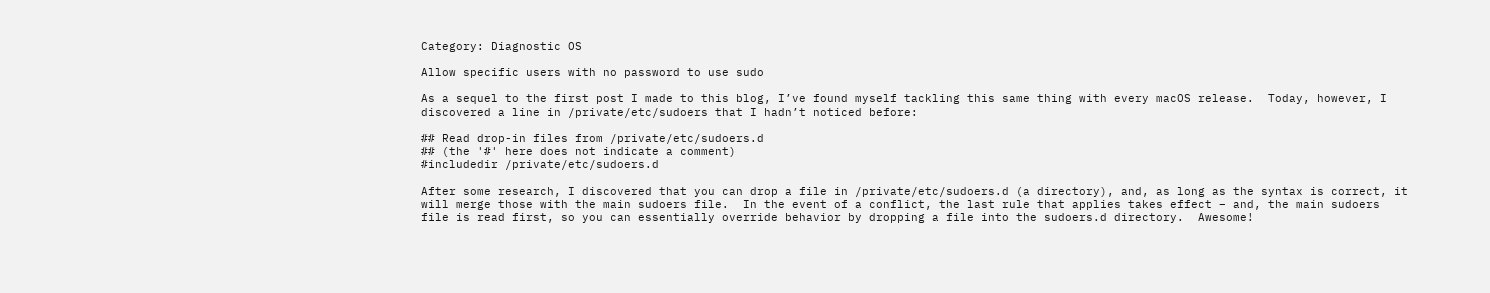Category: Diagnostic OS

Allow specific users with no password to use sudo

As a sequel to the first post I made to this blog, I’ve found myself tackling this same thing with every macOS release.  Today, however, I discovered a line in /private/etc/sudoers that I hadn’t noticed before:

## Read drop-in files from /private/etc/sudoers.d
## (the '#' here does not indicate a comment)
#includedir /private/etc/sudoers.d

After some research, I discovered that you can drop a file in /private/etc/sudoers.d (a directory), and, as long as the syntax is correct, it will merge those with the main sudoers file.  In the event of a conflict, the last rule that applies takes effect – and, the main sudoers file is read first, so you can essentially override behavior by dropping a file into the sudoers.d directory.  Awesome!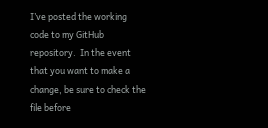I’ve posted the working code to my GitHub repository.  In the event that you want to make a change, be sure to check the file before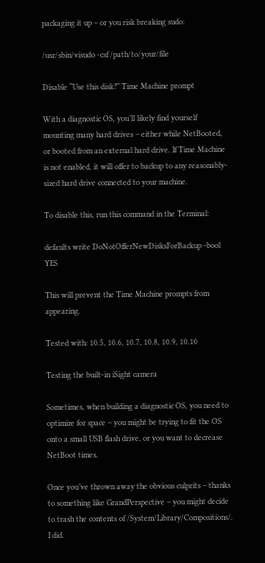packaging it up – or you risk breaking sudo:

/usr/sbin/visudo -csf /path/to/your/file

Disable “Use this disk?” Time Machine prompt

With a diagnostic OS, you’ll likely find yourself mounting many hard drives – either while NetBooted, or booted from an external hard drive. If Time Machine is not enabled, it will offer to backup to any reasonably-sized hard drive connected to your machine.

To disable this, run this command in the Terminal:

defaults write DoNotOfferNewDisksForBackup -bool YES

This will prevent the Time Machine prompts from appearing.

Tested with: 10.5, 10.6, 10.7, 10.8, 10.9, 10.10

Testing the built-in iSight camera

Sometimes, when building a diagnostic OS, you need to optimize for space – you might be trying to fit the OS onto a small USB flash drive, or you want to decrease NetBoot times.

Once you’ve thrown away the obvious culprits – thanks to something like GrandPerspective – you might decide to trash the contents of /System/Library/Compositions/. I did.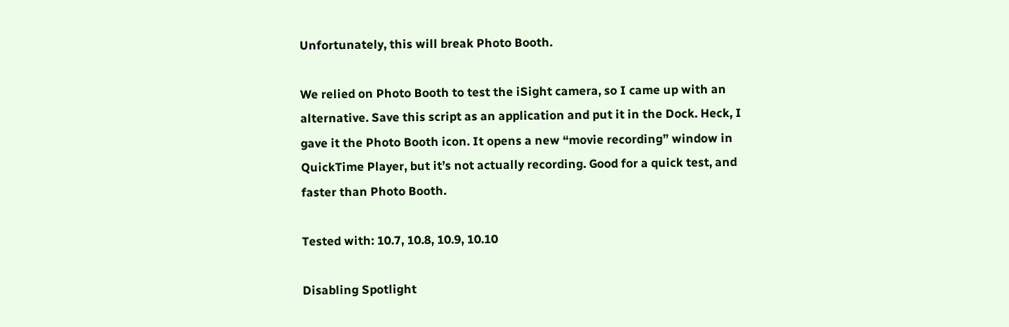Unfortunately, this will break Photo Booth.

We relied on Photo Booth to test the iSight camera, so I came up with an alternative. Save this script as an application and put it in the Dock. Heck, I gave it the Photo Booth icon. It opens a new “movie recording” window in QuickTime Player, but it’s not actually recording. Good for a quick test, and faster than Photo Booth.

Tested with: 10.7, 10.8, 10.9, 10.10

Disabling Spotlight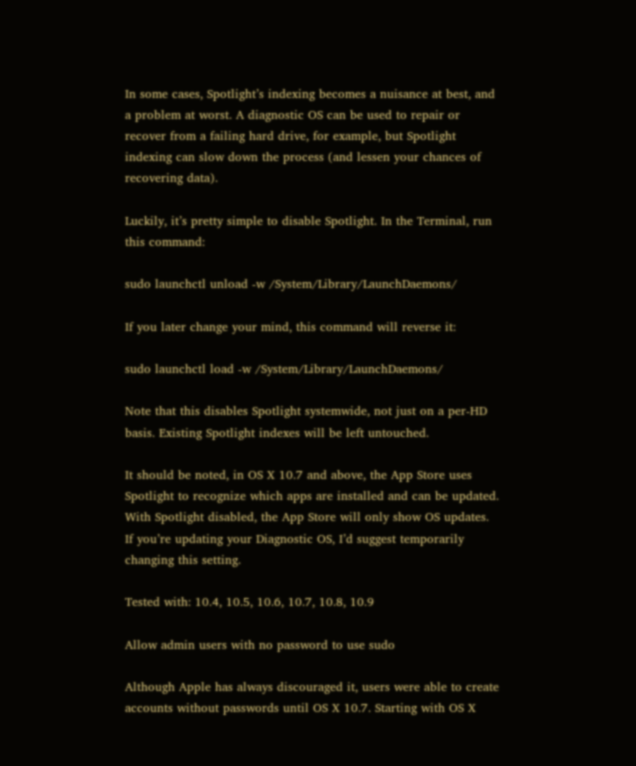In some cases, Spotlight’s indexing becomes a nuisance at best, and a problem at worst. A diagnostic OS can be used to repair or recover from a failing hard drive, for example, but Spotlight indexing can slow down the process (and lessen your chances of recovering data).

Luckily, it’s pretty simple to disable Spotlight. In the Terminal, run this command:

sudo launchctl unload -w /System/Library/LaunchDaemons/

If you later change your mind, this command will reverse it:

sudo launchctl load -w /System/Library/LaunchDaemons/

Note that this disables Spotlight systemwide, not just on a per-HD basis. Existing Spotlight indexes will be left untouched.

It should be noted, in OS X 10.7 and above, the App Store uses Spotlight to recognize which apps are installed and can be updated. With Spotlight disabled, the App Store will only show OS updates. If you’re updating your Diagnostic OS, I’d suggest temporarily changing this setting.

Tested with: 10.4, 10.5, 10.6, 10.7, 10.8, 10.9

Allow admin users with no password to use sudo

Although Apple has always discouraged it, users were able to create accounts without passwords until OS X 10.7. Starting with OS X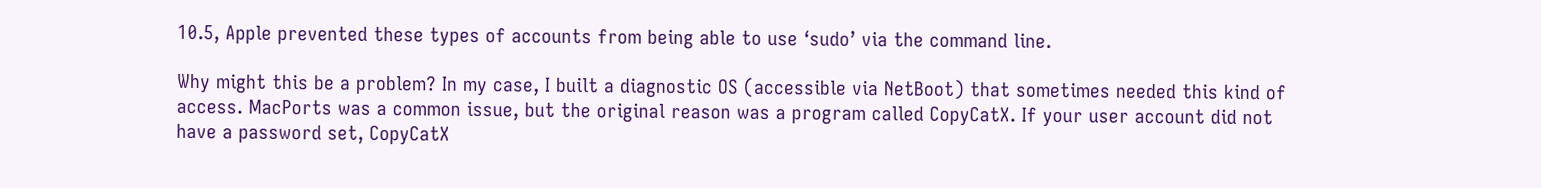10.5, Apple prevented these types of accounts from being able to use ‘sudo’ via the command line.

Why might this be a problem? In my case, I built a diagnostic OS (accessible via NetBoot) that sometimes needed this kind of access. MacPorts was a common issue, but the original reason was a program called CopyCatX. If your user account did not have a password set, CopyCatX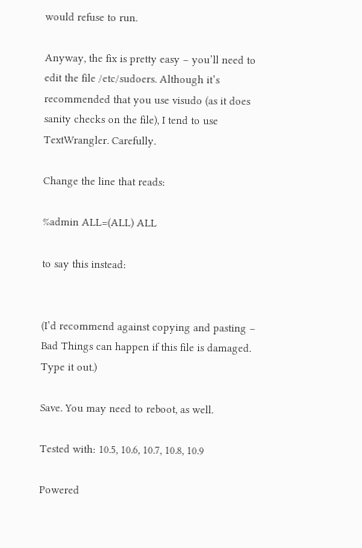would refuse to run.

Anyway, the fix is pretty easy – you’ll need to edit the file /etc/sudoers. Although it’s recommended that you use visudo (as it does sanity checks on the file), I tend to use TextWrangler. Carefully.

Change the line that reads:

%admin ALL=(ALL) ALL

to say this instead:


(I’d recommend against copying and pasting – Bad Things can happen if this file is damaged. Type it out.)

Save. You may need to reboot, as well.

Tested with: 10.5, 10.6, 10.7, 10.8, 10.9

Powered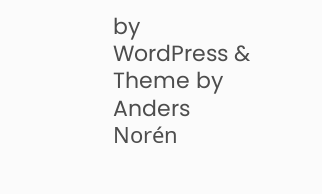by WordPress & Theme by Anders Norén